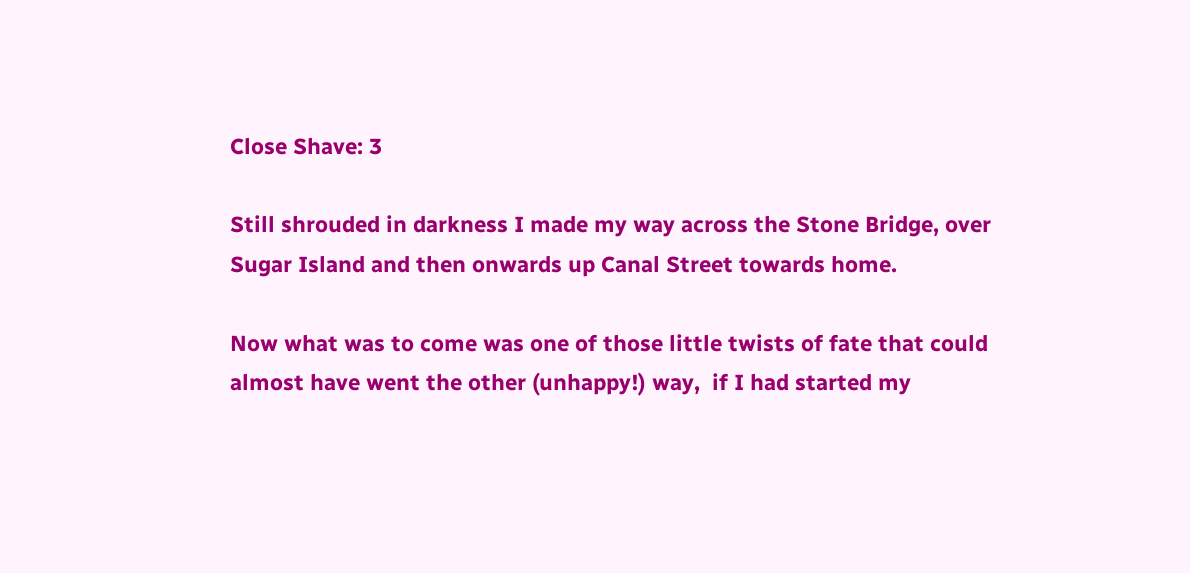Close Shave: 3

Still shrouded in darkness I made my way across the Stone Bridge, over Sugar Island and then onwards up Canal Street towards home.

Now what was to come was one of those little twists of fate that could almost have went the other (unhappy!) way,  if I had started my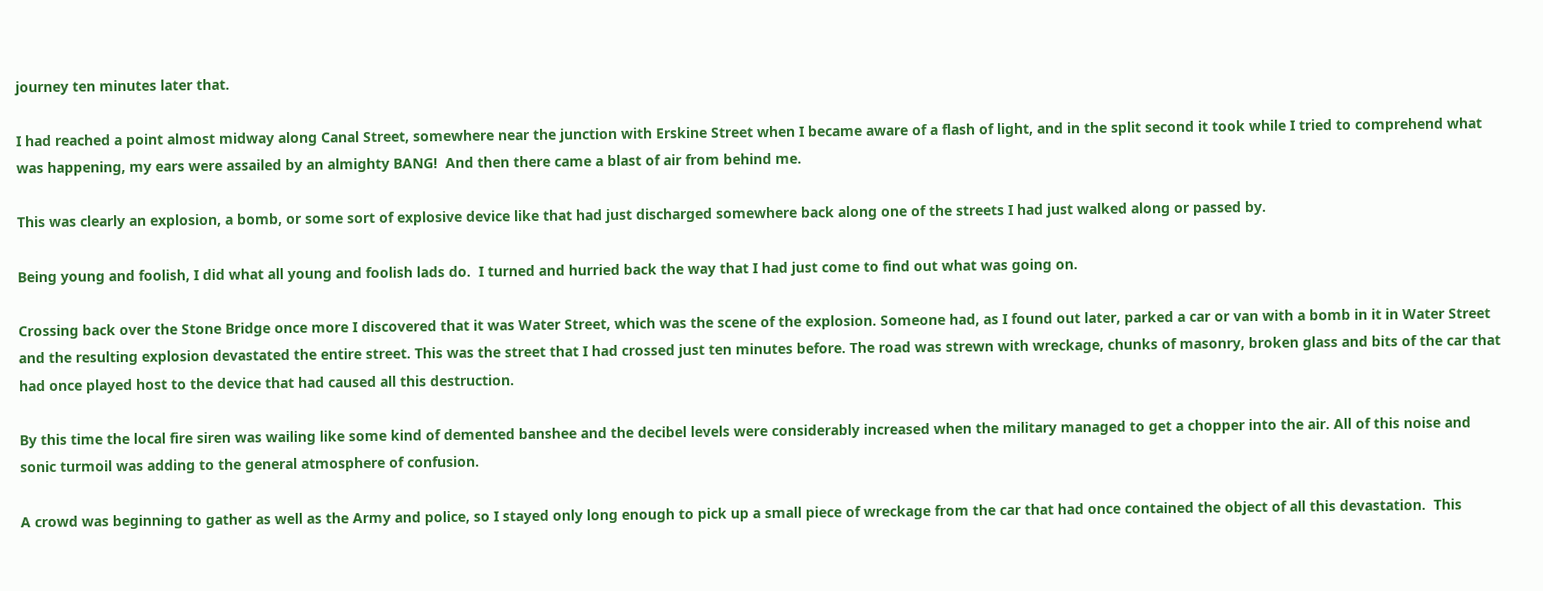journey ten minutes later that.

I had reached a point almost midway along Canal Street, somewhere near the junction with Erskine Street when I became aware of a flash of light, and in the split second it took while I tried to comprehend what was happening, my ears were assailed by an almighty BANG!  And then there came a blast of air from behind me.

This was clearly an explosion, a bomb, or some sort of explosive device like that had just discharged somewhere back along one of the streets I had just walked along or passed by.

Being young and foolish, I did what all young and foolish lads do.  I turned and hurried back the way that I had just come to find out what was going on.

Crossing back over the Stone Bridge once more I discovered that it was Water Street, which was the scene of the explosion. Someone had, as I found out later, parked a car or van with a bomb in it in Water Street and the resulting explosion devastated the entire street. This was the street that I had crossed just ten minutes before. The road was strewn with wreckage, chunks of masonry, broken glass and bits of the car that had once played host to the device that had caused all this destruction.

By this time the local fire siren was wailing like some kind of demented banshee and the decibel levels were considerably increased when the military managed to get a chopper into the air. All of this noise and sonic turmoil was adding to the general atmosphere of confusion.

A crowd was beginning to gather as well as the Army and police, so I stayed only long enough to pick up a small piece of wreckage from the car that had once contained the object of all this devastation.  This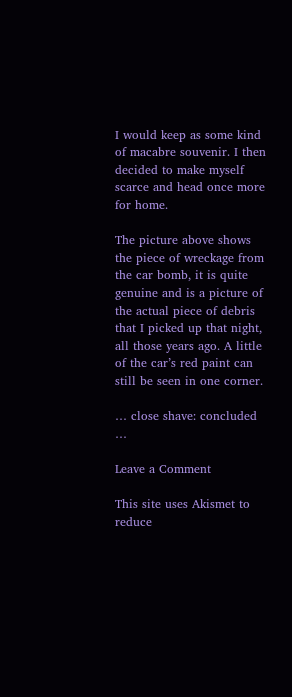I would keep as some kind of macabre souvenir. I then decided to make myself scarce and head once more for home.

The picture above shows the piece of wreckage from the car bomb, it is quite genuine and is a picture of the actual piece of debris that I picked up that night, all those years ago. A little of the car’s red paint can still be seen in one corner.

… close shave: concluded …

Leave a Comment

This site uses Akismet to reduce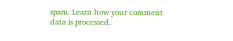spam. Learn how your comment data is processed.